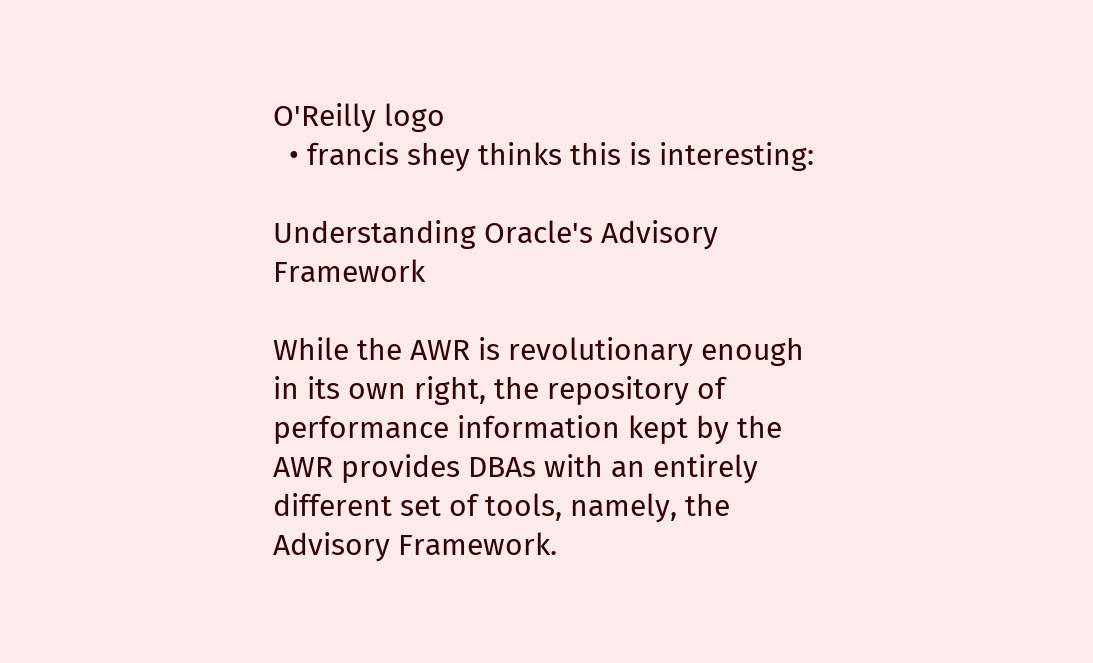O'Reilly logo
  • francis shey thinks this is interesting:

Understanding Oracle's Advisory Framework

While the AWR is revolutionary enough in its own right, the repository of performance information kept by the AWR provides DBAs with an entirely different set of tools, namely, the Advisory Framework.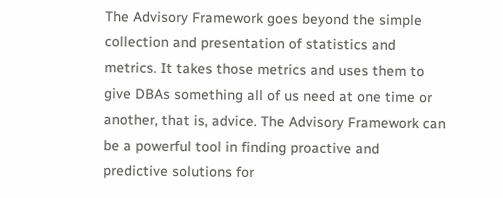The Advisory Framework goes beyond the simple collection and presentation of statistics and metrics. It takes those metrics and uses them to give DBAs something all of us need at one time or another, that is, advice. The Advisory Framework can be a powerful tool in finding proactive and predictive solutions for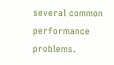several common performance problems.